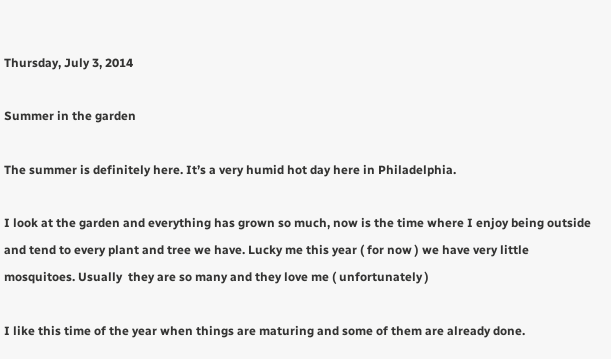Thursday, July 3, 2014

Summer in the garden

The summer is definitely here. It’s a very humid hot day here in Philadelphia.

I look at the garden and everything has grown so much, now is the time where I enjoy being outside and tend to every plant and tree we have. Lucky me this year ( for now ) we have very little mosquitoes. Usually  they are so many and they love me ( unfortunately )

I like this time of the year when things are maturing and some of them are already done.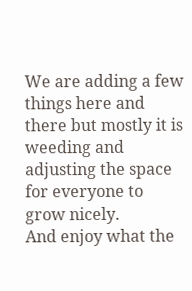We are adding a few things here and there but mostly it is weeding and adjusting the space for everyone to grow nicely.
And enjoy what the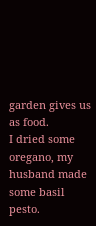garden gives us as food.
I dried some oregano, my husband made some basil pesto.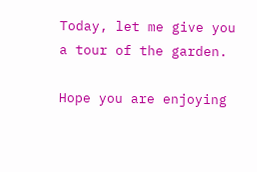Today, let me give you a tour of the garden.

Hope you are enjoying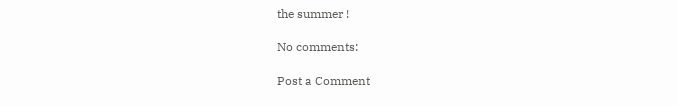the summer !

No comments:

Post a Comment